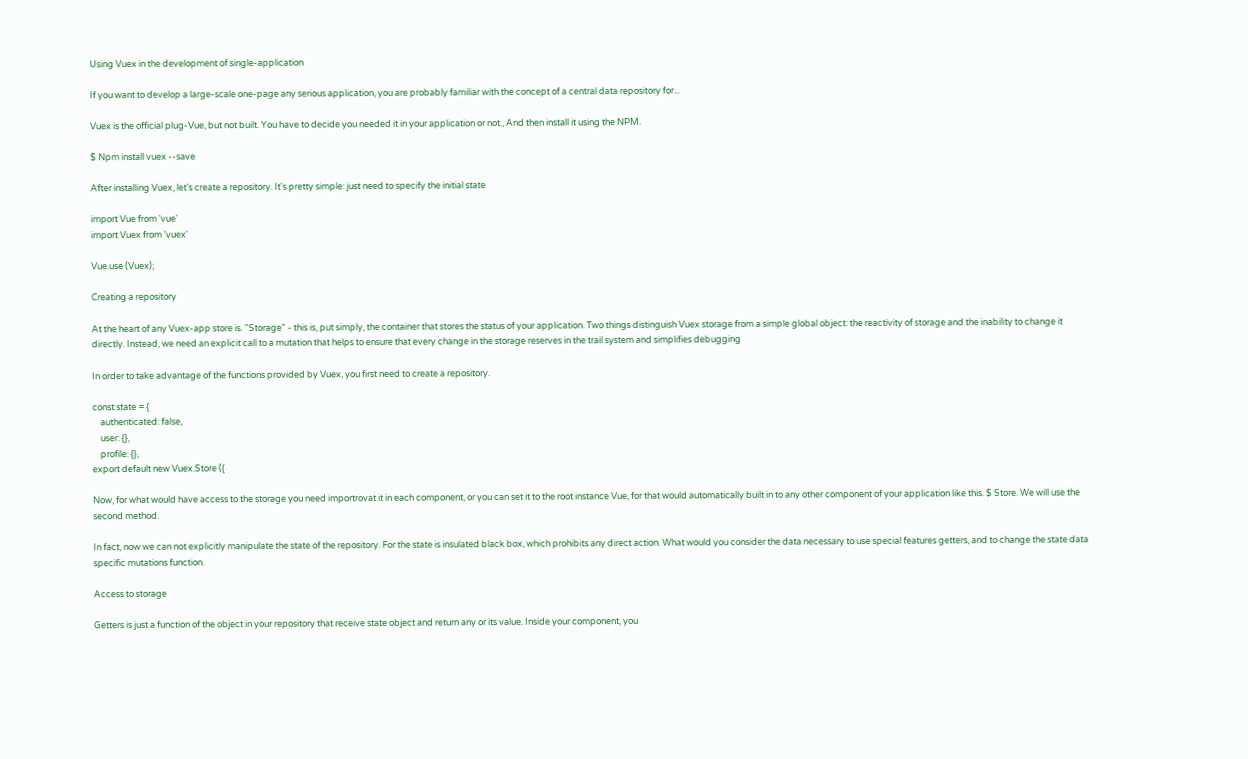Using Vuex in the development of single-application

If you want to develop a large-scale one-page any serious application, you are probably familiar with the concept of a central data repository for...

Vuex is the official plug-Vue, but not built. You have to decide you needed it in your application or not., And then install it using the NPM.

$ Npm install vuex --save

After installing Vuex, let's create a repository. It's pretty simple: just need to specify the initial state

import Vue from 'vue'
import Vuex from 'vuex'

Vue.use (Vuex);

Creating a repository

At the heart of any Vuex-app store is. "Storage" - this is, put simply, the container that stores the status of your application. Two things distinguish Vuex storage from a simple global object: the reactivity of storage and the inability to change it directly. Instead, we need an explicit call to a mutation that helps to ensure that every change in the storage reserves in the trail system and simplifies debugging

In order to take advantage of the functions provided by Vuex, you first need to create a repository.

const state = {
    authenticated: false,
    user: {},
    profile: {},
export default new Vuex.Store ({

Now, for what would have access to the storage you need importrovat it in each component, or you can set it to the root instance Vue, for that would automatically built in to any other component of your application like this. $ Store. We will use the second method.

In fact, now we can not explicitly manipulate the state of the repository. For the state is insulated black box, which prohibits any direct action. What would you consider the data necessary to use special features getters, and to change the state data specific mutations function.

Access to storage

Getters is just a function of the object in your repository that receive state object and return any or its value. Inside your component, you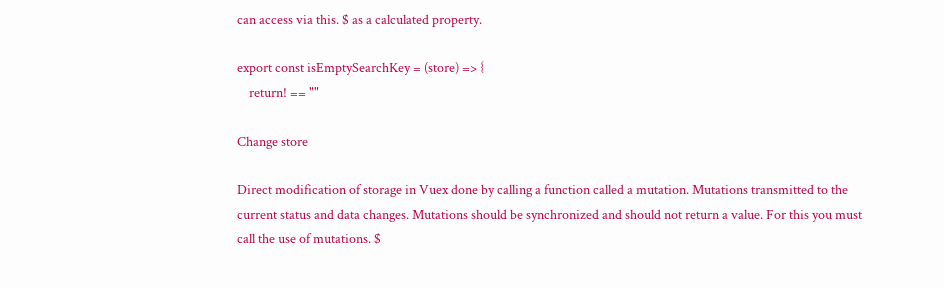can access via this. $ as a calculated property.

export const isEmptySearchKey = (store) => {
    return! == ""

Change store

Direct modification of storage in Vuex done by calling a function called a mutation. Mutations transmitted to the current status and data changes. Mutations should be synchronized and should not return a value. For this you must call the use of mutations. $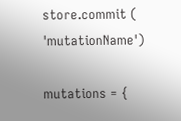store.commit ( 'mutationName')

mutations = {